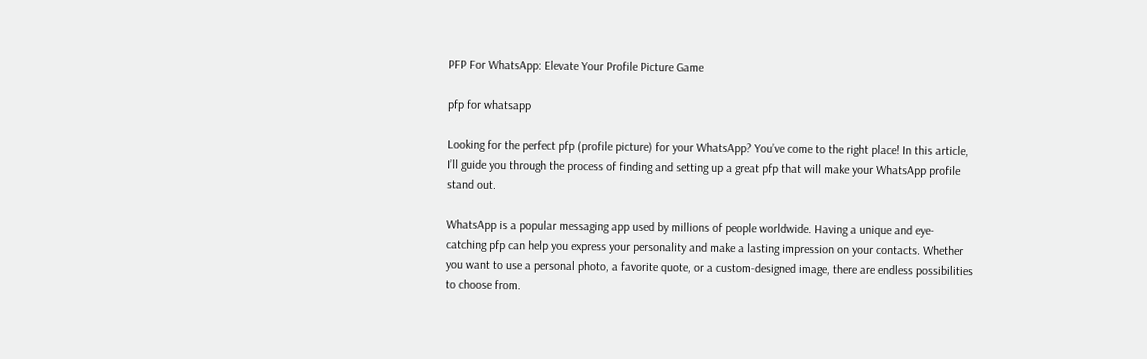PFP For WhatsApp: Elevate Your Profile Picture Game

pfp for whatsapp

Looking for the perfect pfp (profile picture) for your WhatsApp? You’ve come to the right place! In this article, I’ll guide you through the process of finding and setting up a great pfp that will make your WhatsApp profile stand out.

WhatsApp is a popular messaging app used by millions of people worldwide. Having a unique and eye-catching pfp can help you express your personality and make a lasting impression on your contacts. Whether you want to use a personal photo, a favorite quote, or a custom-designed image, there are endless possibilities to choose from.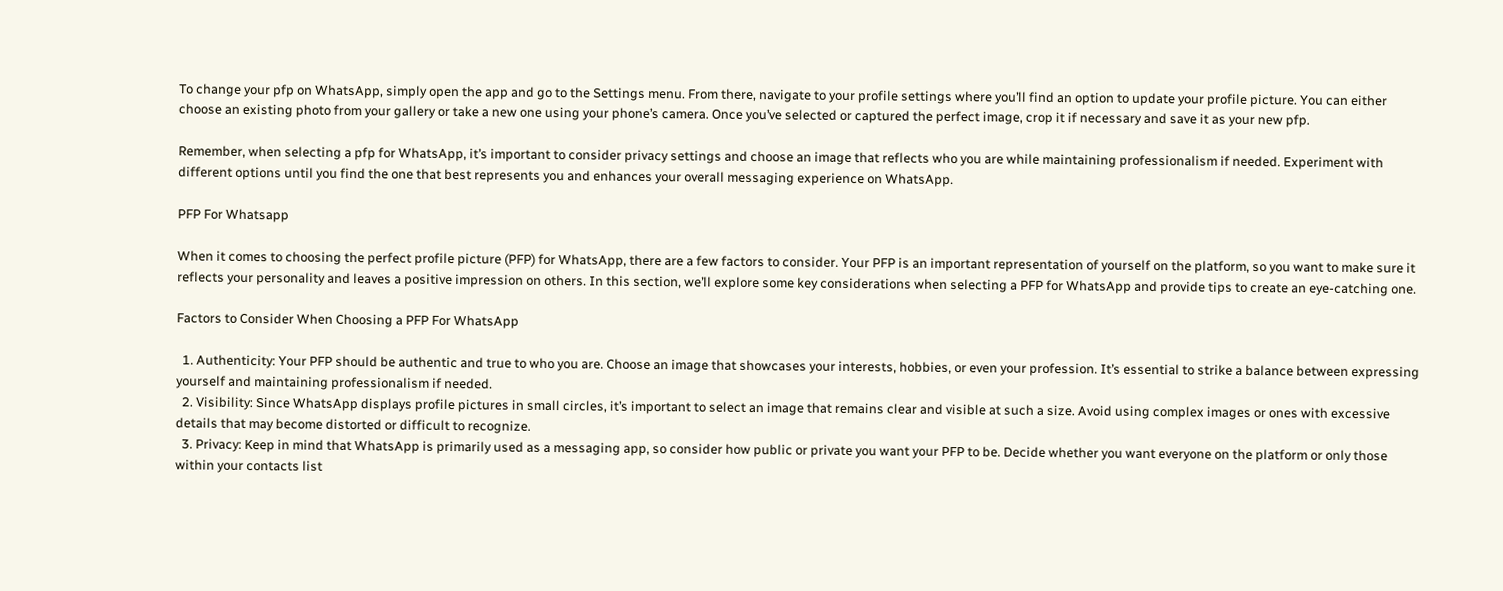To change your pfp on WhatsApp, simply open the app and go to the Settings menu. From there, navigate to your profile settings where you’ll find an option to update your profile picture. You can either choose an existing photo from your gallery or take a new one using your phone’s camera. Once you’ve selected or captured the perfect image, crop it if necessary and save it as your new pfp.

Remember, when selecting a pfp for WhatsApp, it’s important to consider privacy settings and choose an image that reflects who you are while maintaining professionalism if needed. Experiment with different options until you find the one that best represents you and enhances your overall messaging experience on WhatsApp.

PFP For Whatsapp

When it comes to choosing the perfect profile picture (PFP) for WhatsApp, there are a few factors to consider. Your PFP is an important representation of yourself on the platform, so you want to make sure it reflects your personality and leaves a positive impression on others. In this section, we’ll explore some key considerations when selecting a PFP for WhatsApp and provide tips to create an eye-catching one.

Factors to Consider When Choosing a PFP For WhatsApp

  1. Authenticity: Your PFP should be authentic and true to who you are. Choose an image that showcases your interests, hobbies, or even your profession. It’s essential to strike a balance between expressing yourself and maintaining professionalism if needed.
  2. Visibility: Since WhatsApp displays profile pictures in small circles, it’s important to select an image that remains clear and visible at such a size. Avoid using complex images or ones with excessive details that may become distorted or difficult to recognize.
  3. Privacy: Keep in mind that WhatsApp is primarily used as a messaging app, so consider how public or private you want your PFP to be. Decide whether you want everyone on the platform or only those within your contacts list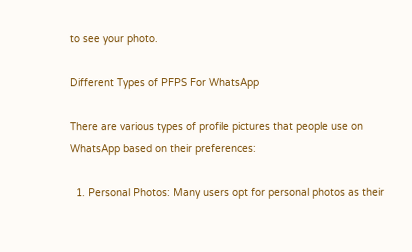to see your photo.

Different Types of PFPS For WhatsApp

There are various types of profile pictures that people use on WhatsApp based on their preferences:

  1. Personal Photos: Many users opt for personal photos as their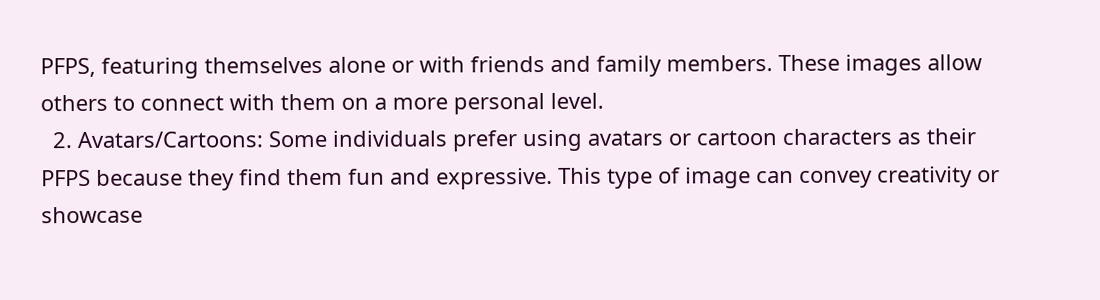PFPS, featuring themselves alone or with friends and family members. These images allow others to connect with them on a more personal level.
  2. Avatars/Cartoons: Some individuals prefer using avatars or cartoon characters as their PFPS because they find them fun and expressive. This type of image can convey creativity or showcase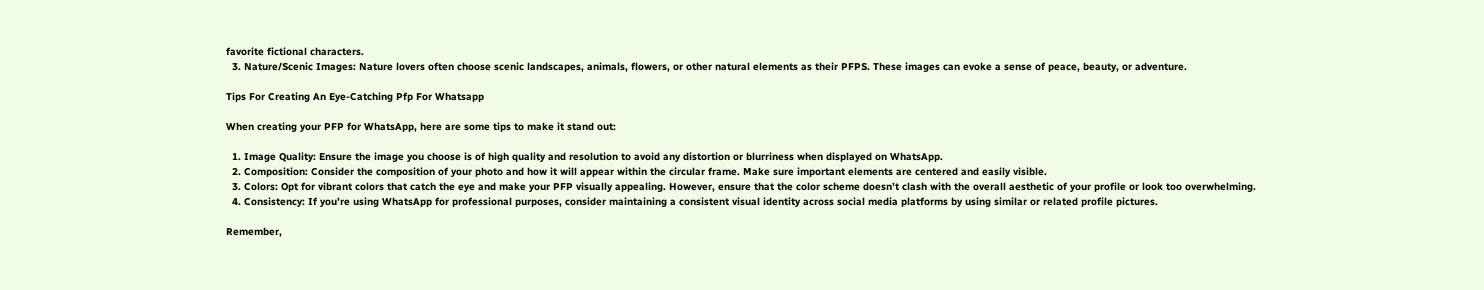favorite fictional characters.
  3. Nature/Scenic Images: Nature lovers often choose scenic landscapes, animals, flowers, or other natural elements as their PFPS. These images can evoke a sense of peace, beauty, or adventure.

Tips For Creating An Eye-Catching Pfp For Whatsapp

When creating your PFP for WhatsApp, here are some tips to make it stand out:

  1. Image Quality: Ensure the image you choose is of high quality and resolution to avoid any distortion or blurriness when displayed on WhatsApp.
  2. Composition: Consider the composition of your photo and how it will appear within the circular frame. Make sure important elements are centered and easily visible.
  3. Colors: Opt for vibrant colors that catch the eye and make your PFP visually appealing. However, ensure that the color scheme doesn’t clash with the overall aesthetic of your profile or look too overwhelming.
  4. Consistency: If you’re using WhatsApp for professional purposes, consider maintaining a consistent visual identity across social media platforms by using similar or related profile pictures.

Remember,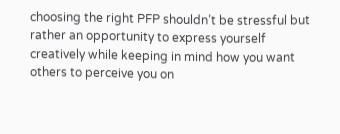choosing the right PFP shouldn’t be stressful but rather an opportunity to express yourself creatively while keeping in mind how you want others to perceive you on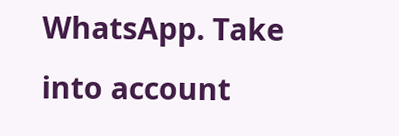WhatsApp. Take into account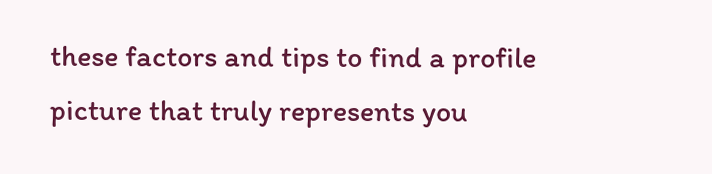these factors and tips to find a profile picture that truly represents you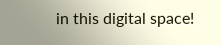in this digital space!